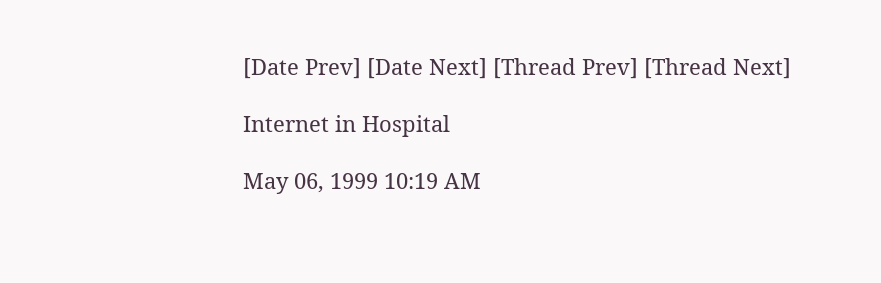[Date Prev] [Date Next] [Thread Prev] [Thread Next]

Internet in Hospital

May 06, 1999 10:19 AM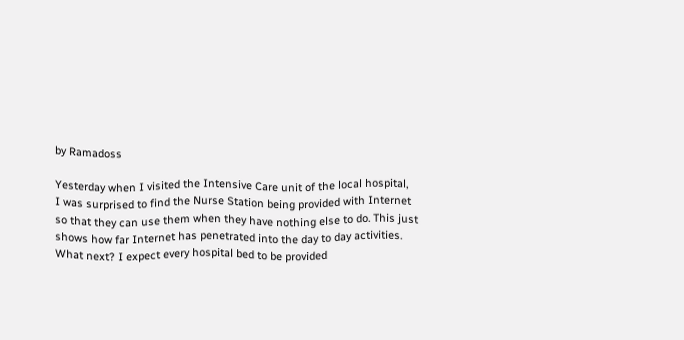by Ramadoss

Yesterday when I visited the Intensive Care unit of the local hospital,
I was surprised to find the Nurse Station being provided with Internet
so that they can use them when they have nothing else to do. This just
shows how far Internet has penetrated into the day to day activities.
What next? I expect every hospital bed to be provided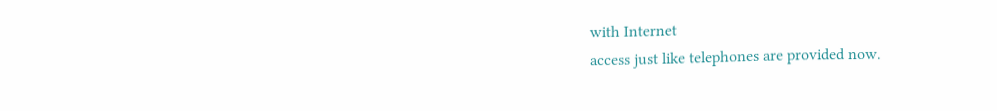with Internet
access just like telephones are provided now.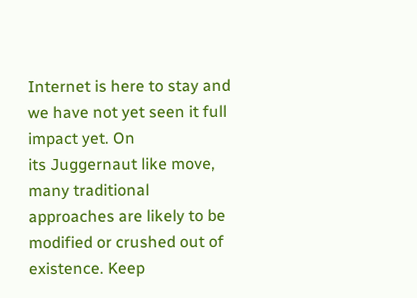Internet is here to stay and we have not yet seen it full impact yet. On
its Juggernaut like move, many traditional approaches are likely to be
modified or crushed out of existence. Keep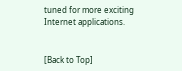tuned for more exciting
Internet applications.


[Back to Top]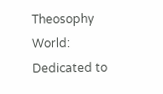Theosophy World: Dedicated to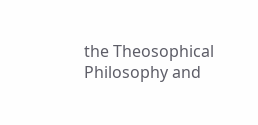the Theosophical Philosophy and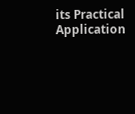its Practical Application